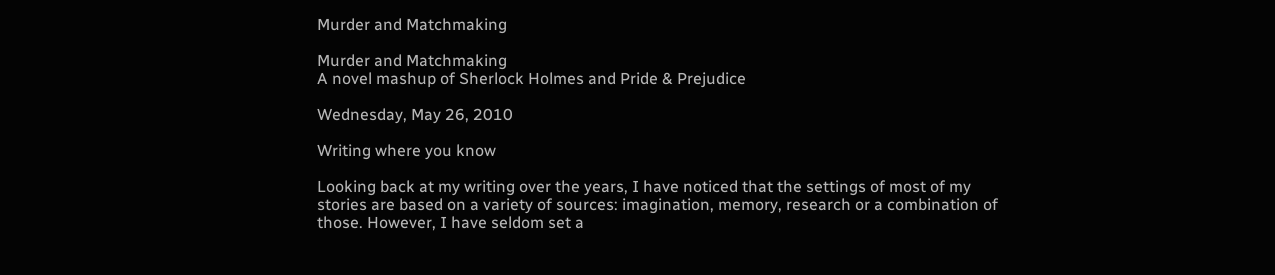Murder and Matchmaking

Murder and Matchmaking
A novel mashup of Sherlock Holmes and Pride & Prejudice

Wednesday, May 26, 2010

Writing where you know

Looking back at my writing over the years, I have noticed that the settings of most of my stories are based on a variety of sources: imagination, memory, research or a combination of those. However, I have seldom set a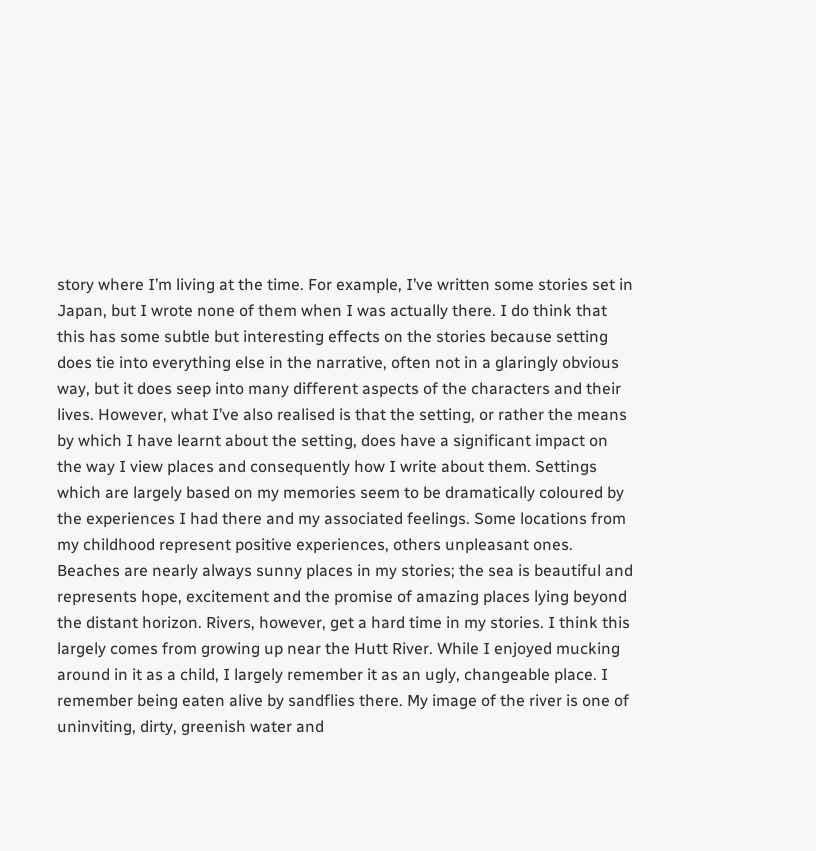story where I’m living at the time. For example, I’ve written some stories set in Japan, but I wrote none of them when I was actually there. I do think that this has some subtle but interesting effects on the stories because setting does tie into everything else in the narrative, often not in a glaringly obvious way, but it does seep into many different aspects of the characters and their lives. However, what I’ve also realised is that the setting, or rather the means by which I have learnt about the setting, does have a significant impact on the way I view places and consequently how I write about them. Settings which are largely based on my memories seem to be dramatically coloured by the experiences I had there and my associated feelings. Some locations from my childhood represent positive experiences, others unpleasant ones. Beaches are nearly always sunny places in my stories; the sea is beautiful and represents hope, excitement and the promise of amazing places lying beyond the distant horizon. Rivers, however, get a hard time in my stories. I think this largely comes from growing up near the Hutt River. While I enjoyed mucking around in it as a child, I largely remember it as an ugly, changeable place. I remember being eaten alive by sandflies there. My image of the river is one of uninviting, dirty, greenish water and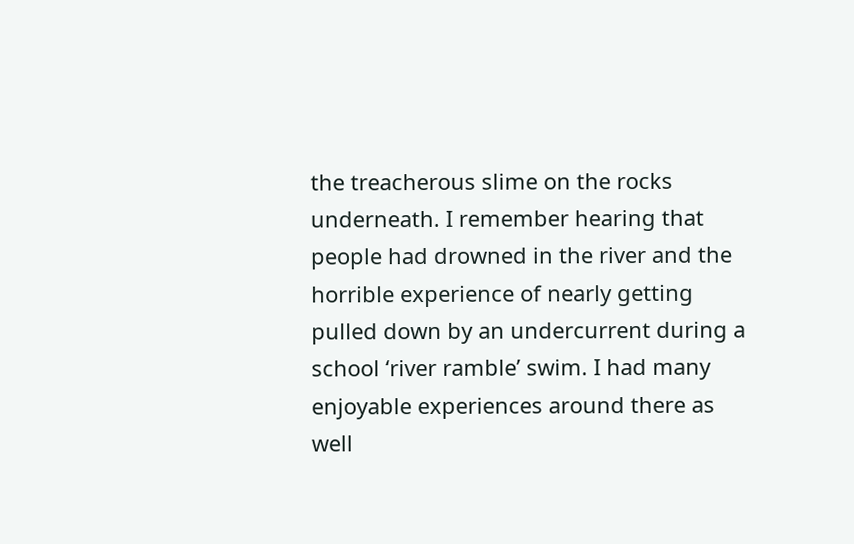the treacherous slime on the rocks underneath. I remember hearing that people had drowned in the river and the horrible experience of nearly getting pulled down by an undercurrent during a school ‘river ramble’ swim. I had many enjoyable experiences around there as well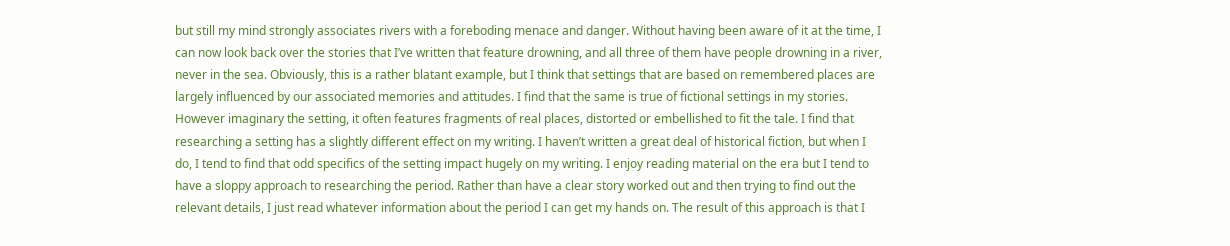but still my mind strongly associates rivers with a foreboding menace and danger. Without having been aware of it at the time, I can now look back over the stories that I’ve written that feature drowning, and all three of them have people drowning in a river, never in the sea. Obviously, this is a rather blatant example, but I think that settings that are based on remembered places are largely influenced by our associated memories and attitudes. I find that the same is true of fictional settings in my stories. However imaginary the setting, it often features fragments of real places, distorted or embellished to fit the tale. I find that researching a setting has a slightly different effect on my writing. I haven’t written a great deal of historical fiction, but when I do, I tend to find that odd specifics of the setting impact hugely on my writing. I enjoy reading material on the era but I tend to have a sloppy approach to researching the period. Rather than have a clear story worked out and then trying to find out the relevant details, I just read whatever information about the period I can get my hands on. The result of this approach is that I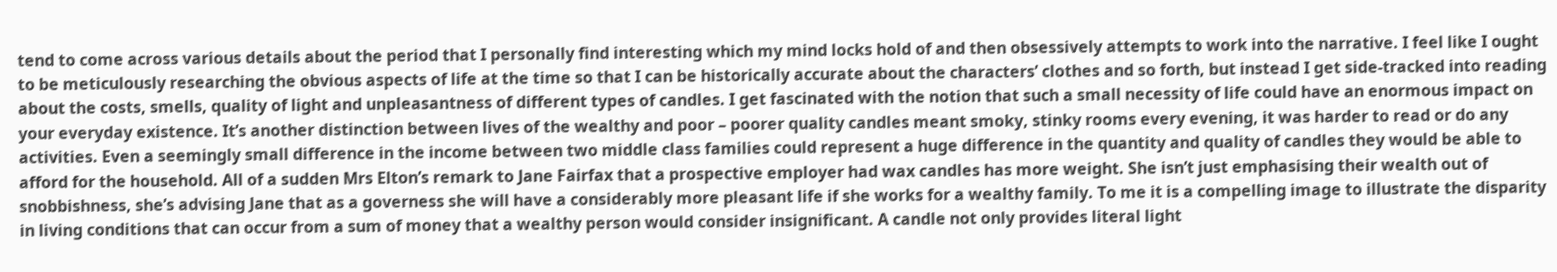tend to come across various details about the period that I personally find interesting which my mind locks hold of and then obsessively attempts to work into the narrative. I feel like I ought to be meticulously researching the obvious aspects of life at the time so that I can be historically accurate about the characters’ clothes and so forth, but instead I get side-tracked into reading about the costs, smells, quality of light and unpleasantness of different types of candles. I get fascinated with the notion that such a small necessity of life could have an enormous impact on your everyday existence. It’s another distinction between lives of the wealthy and poor – poorer quality candles meant smoky, stinky rooms every evening, it was harder to read or do any activities. Even a seemingly small difference in the income between two middle class families could represent a huge difference in the quantity and quality of candles they would be able to afford for the household. All of a sudden Mrs Elton’s remark to Jane Fairfax that a prospective employer had wax candles has more weight. She isn’t just emphasising their wealth out of snobbishness, she’s advising Jane that as a governess she will have a considerably more pleasant life if she works for a wealthy family. To me it is a compelling image to illustrate the disparity in living conditions that can occur from a sum of money that a wealthy person would consider insignificant. A candle not only provides literal light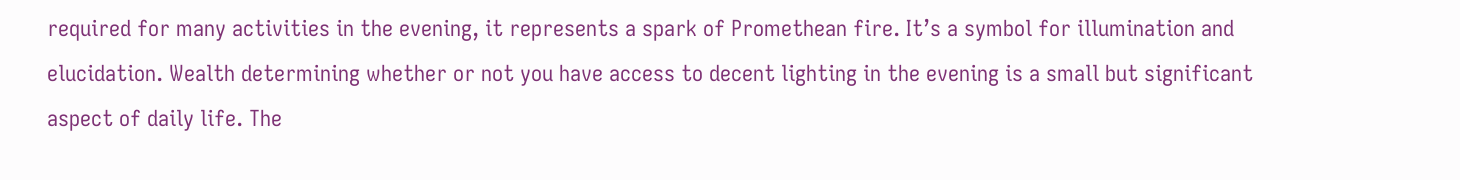required for many activities in the evening, it represents a spark of Promethean fire. It’s a symbol for illumination and elucidation. Wealth determining whether or not you have access to decent lighting in the evening is a small but significant aspect of daily life. The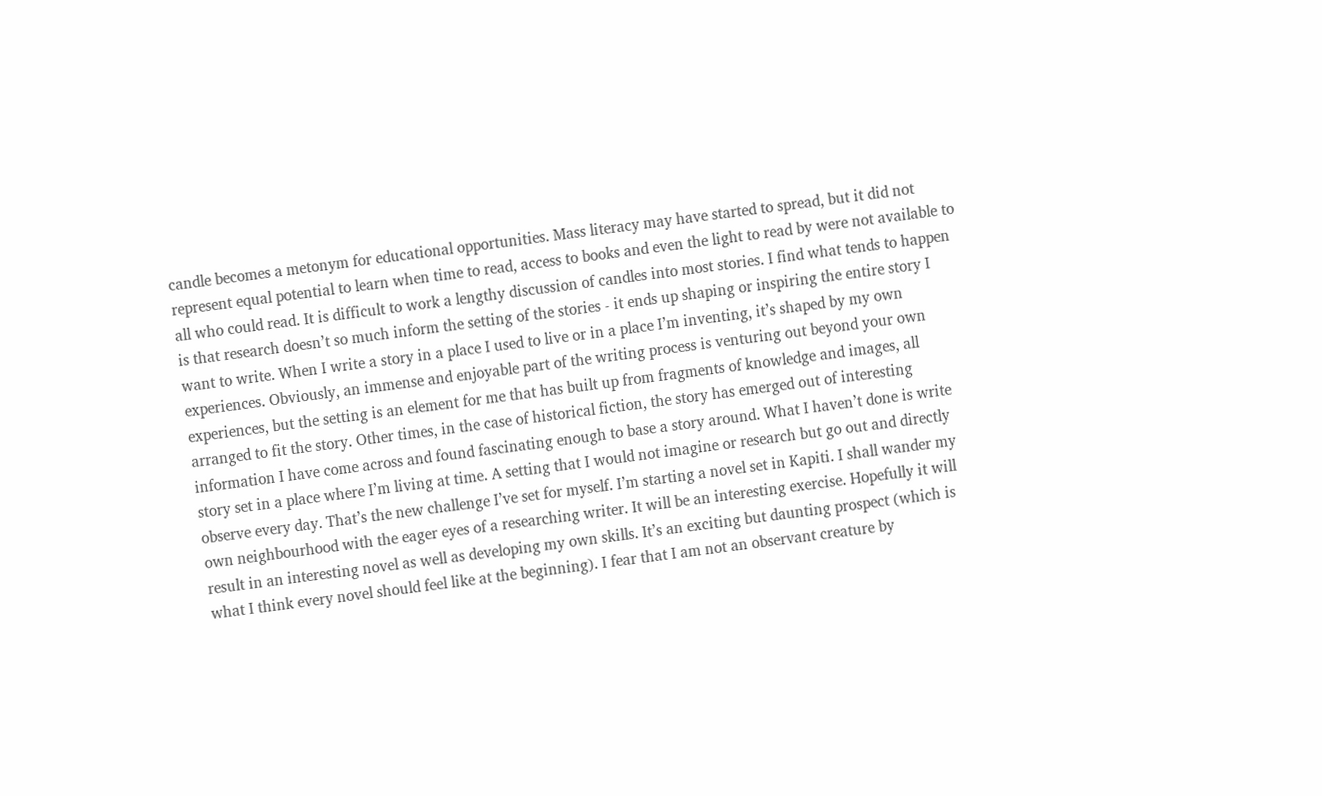candle becomes a metonym for educational opportunities. Mass literacy may have started to spread, but it did not represent equal potential to learn when time to read, access to books and even the light to read by were not available to all who could read. It is difficult to work a lengthy discussion of candles into most stories. I find what tends to happen is that research doesn’t so much inform the setting of the stories - it ends up shaping or inspiring the entire story I want to write. When I write a story in a place I used to live or in a place I’m inventing, it’s shaped by my own experiences. Obviously, an immense and enjoyable part of the writing process is venturing out beyond your own experiences, but the setting is an element for me that has built up from fragments of knowledge and images, all arranged to fit the story. Other times, in the case of historical fiction, the story has emerged out of interesting information I have come across and found fascinating enough to base a story around. What I haven’t done is write story set in a place where I’m living at time. A setting that I would not imagine or research but go out and directly observe every day. That’s the new challenge I’ve set for myself. I’m starting a novel set in Kapiti. I shall wander my own neighbourhood with the eager eyes of a researching writer. It will be an interesting exercise. Hopefully it will result in an interesting novel as well as developing my own skills. It’s an exciting but daunting prospect (which is what I think every novel should feel like at the beginning). I fear that I am not an observant creature by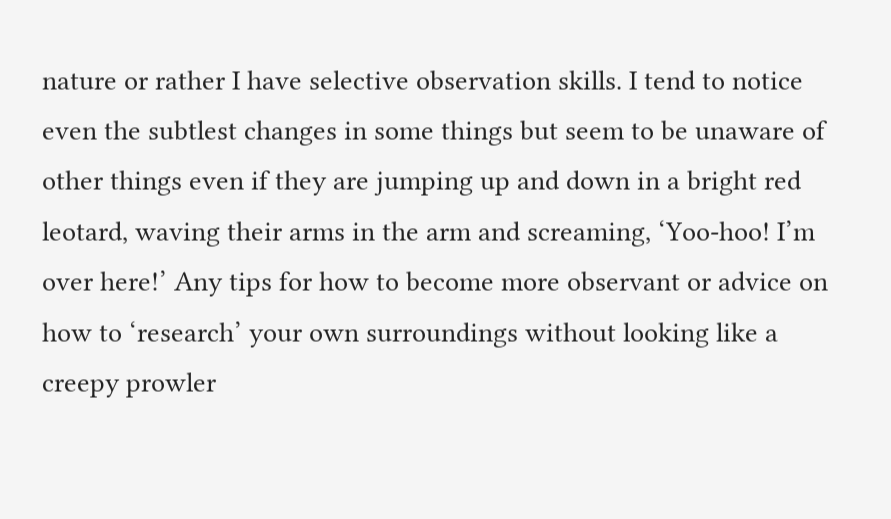nature or rather I have selective observation skills. I tend to notice even the subtlest changes in some things but seem to be unaware of other things even if they are jumping up and down in a bright red leotard, waving their arms in the arm and screaming, ‘Yoo-hoo! I’m over here!’ Any tips for how to become more observant or advice on how to ‘research’ your own surroundings without looking like a creepy prowler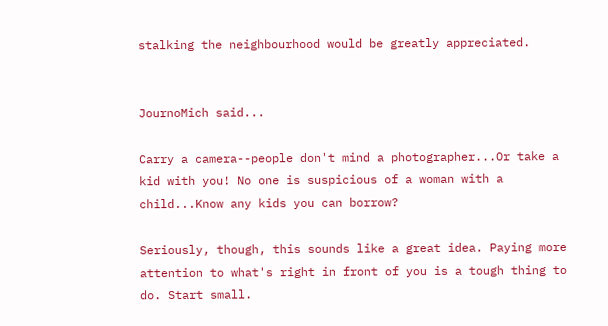stalking the neighbourhood would be greatly appreciated.


JournoMich said...

Carry a camera--people don't mind a photographer...Or take a kid with you! No one is suspicious of a woman with a child...Know any kids you can borrow?

Seriously, though, this sounds like a great idea. Paying more attention to what's right in front of you is a tough thing to do. Start small.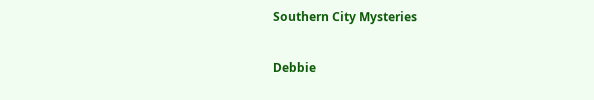Southern City Mysteries

Debbie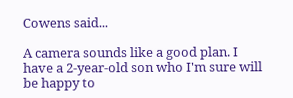Cowens said...

A camera sounds like a good plan. I have a 2-year-old son who I'm sure will be happy to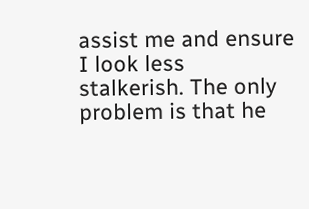assist me and ensure I look less stalkerish. The only problem is that he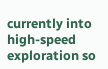currently into high-speed exploration so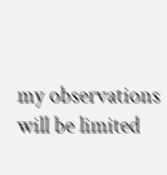my observations will be limited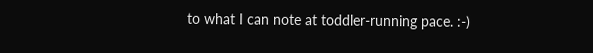to what I can note at toddler-running pace. :-)